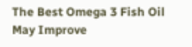The Best Omega 3 Fish Oil May Improve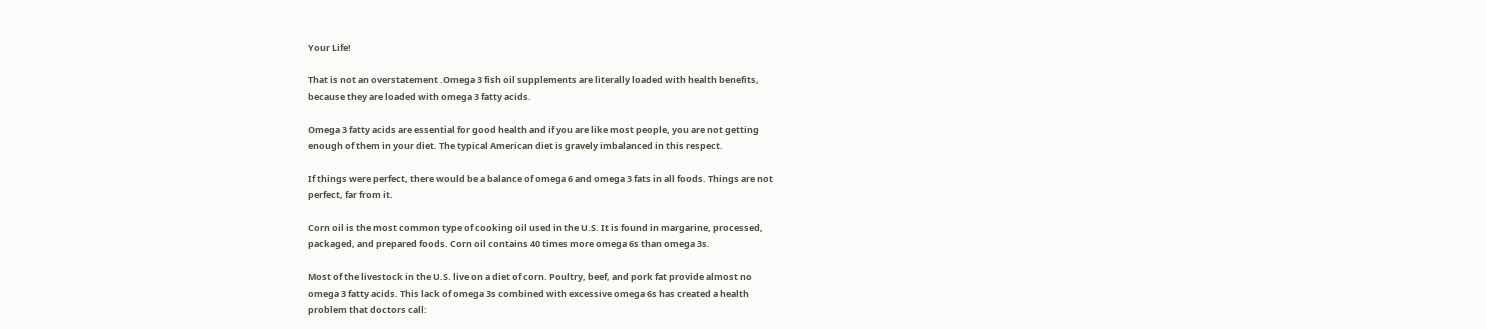Your Life!

That is not an overstatement .Omega 3 fish oil supplements are literally loaded with health benefits,
because they are loaded with omega 3 fatty acids.

Omega 3 fatty acids are essential for good health and if you are like most people, you are not getting
enough of them in your diet. The typical American diet is gravely imbalanced in this respect.

If things were perfect, there would be a balance of omega 6 and omega 3 fats in all foods. Things are not
perfect, far from it.

Corn oil is the most common type of cooking oil used in the U.S. It is found in margarine, processed,
packaged, and prepared foods. Corn oil contains 40 times more omega 6s than omega 3s.

Most of the livestock in the U.S. live on a diet of corn. Poultry, beef, and pork fat provide almost no
omega 3 fatty acids. This lack of omega 3s combined with excessive omega 6s has created a health
problem that doctors call: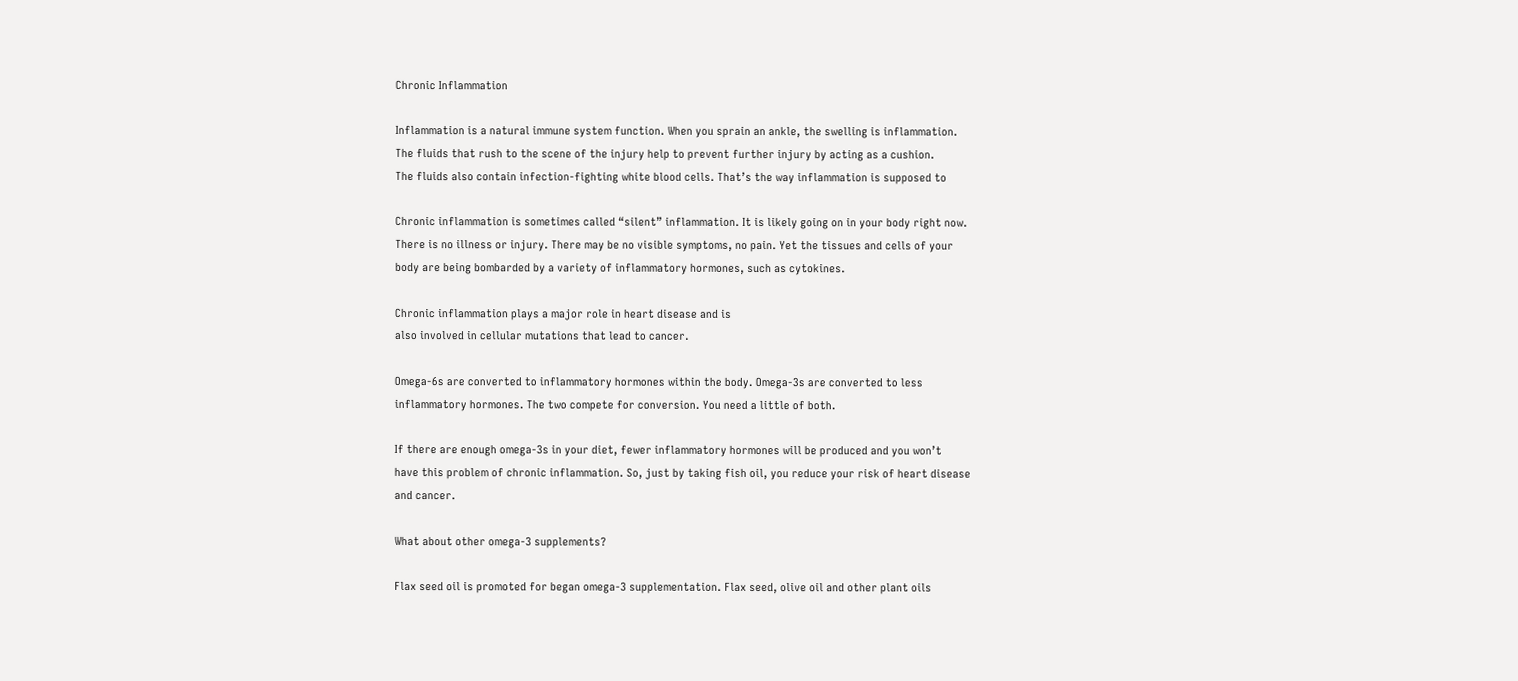Chronic Inflammation

Inflammation is a natural immune system function. When you sprain an ankle, the swelling is inflammation.
The fluids that rush to the scene of the injury help to prevent further injury by acting as a cushion.
The fluids also contain infection-fighting white blood cells. That’s the way inflammation is supposed to

Chronic inflammation is sometimes called “silent” inflammation. It is likely going on in your body right now.
There is no illness or injury. There may be no visible symptoms, no pain. Yet the tissues and cells of your
body are being bombarded by a variety of inflammatory hormones, such as cytokines.

Chronic inflammation plays a major role in heart disease and is
also involved in cellular mutations that lead to cancer.

Omega-6s are converted to inflammatory hormones within the body. Omega-3s are converted to less
inflammatory hormones. The two compete for conversion. You need a little of both.

If there are enough omega-3s in your diet, fewer inflammatory hormones will be produced and you won’t
have this problem of chronic inflammation. So, just by taking fish oil, you reduce your risk of heart disease
and cancer.

What about other omega-3 supplements?

Flax seed oil is promoted for began omega-3 supplementation. Flax seed, olive oil and other plant oils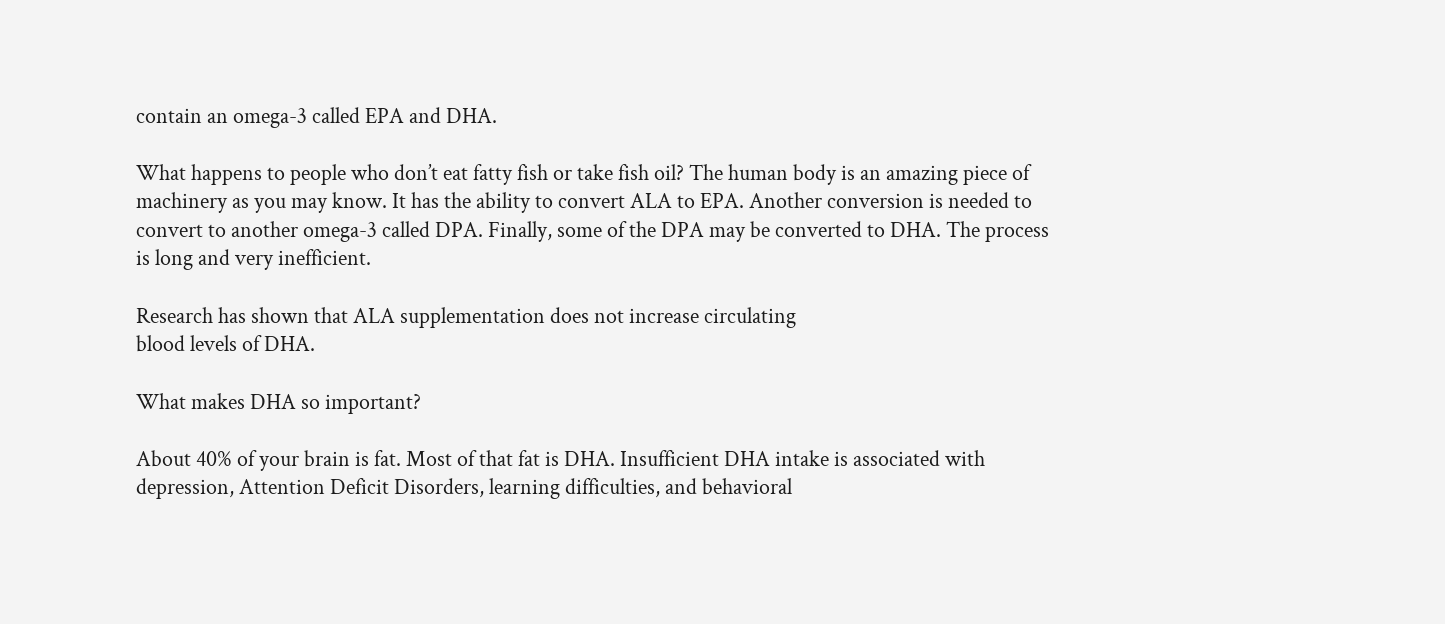contain an omega-3 called EPA and DHA.

What happens to people who don’t eat fatty fish or take fish oil? The human body is an amazing piece of
machinery as you may know. It has the ability to convert ALA to EPA. Another conversion is needed to
convert to another omega-3 called DPA. Finally, some of the DPA may be converted to DHA. The process
is long and very inefficient.

Research has shown that ALA supplementation does not increase circulating
blood levels of DHA.

What makes DHA so important?

About 40% of your brain is fat. Most of that fat is DHA. Insufficient DHA intake is associated with
depression, Attention Deficit Disorders, learning difficulties, and behavioral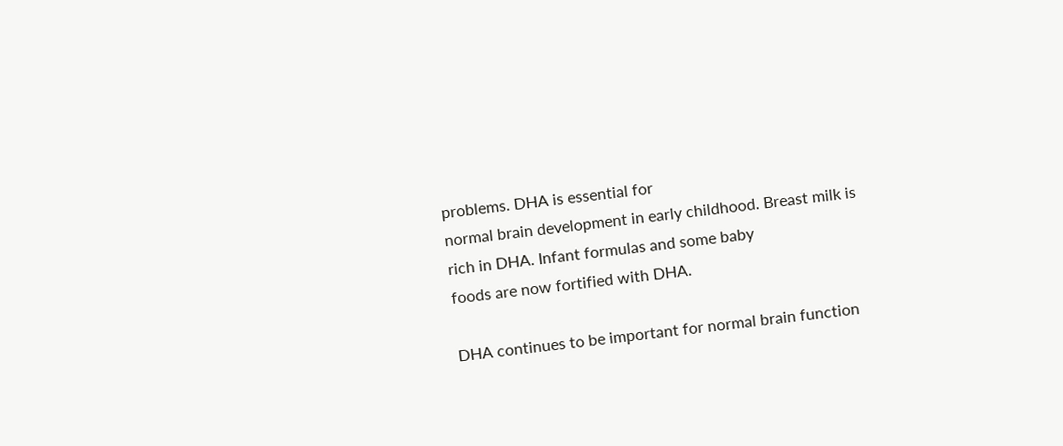problems. DHA is essential for
normal brain development in early childhood. Breast milk is rich in DHA. Infant formulas and some baby
foods are now fortified with DHA.

DHA continues to be important for normal brain function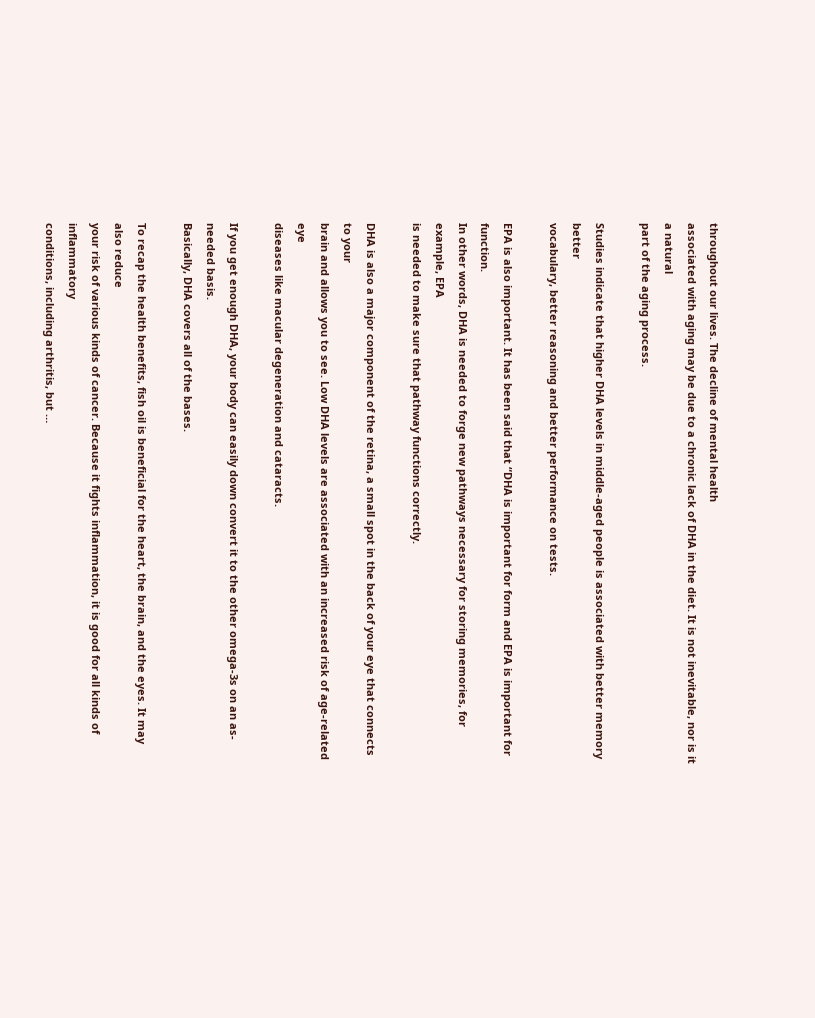throughout our lives. The decline of mental health
associated with aging may be due to a chronic lack of DHA in the diet. It is not inevitable, nor is it a natural
part of the aging process.

Studies indicate that higher DHA levels in middle-aged people is associated with better memory better
vocabulary, better reasoning and better performance on tests.

EPA is also important. It has been said that “DHA is important for form and EPA is important for function.
In other words, DHA is needed to forge new pathways necessary for storing memories, for example, EPA
is needed to make sure that pathway functions correctly.

DHA is also a major component of the retina, a small spot in the back of your eye that connects to your
brain and allows you to see. Low DHA levels are associated with an increased risk of age-related eye
diseases like macular degeneration and cataracts.

If you get enough DHA, your body can easily down convert it to the other omega-3s on an as-needed basis.
Basically, DHA covers all of the bases.

To recap the health benefits, fish oil is beneficial for the heart, the brain, and the eyes. It may also reduce
your risk of various kinds of cancer. Because it fights inflammation, it is good for all kinds of inflammatory
conditions, including arthritis, but …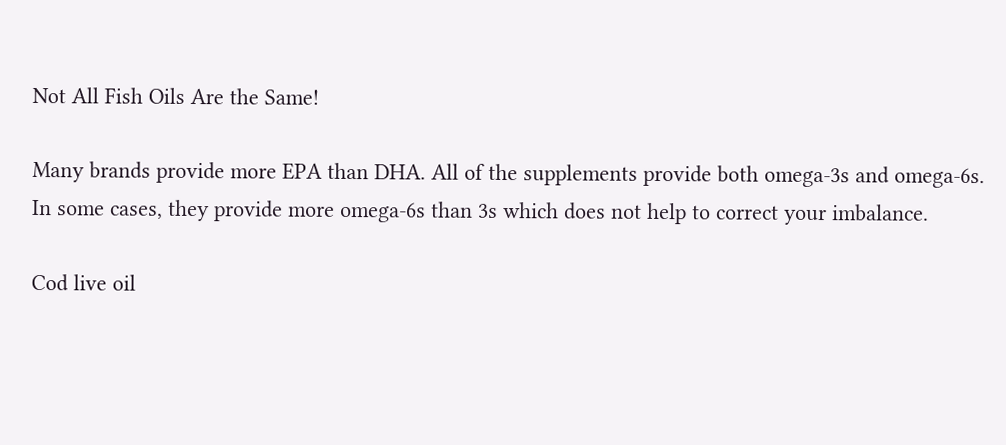Not All Fish Oils Are the Same!

Many brands provide more EPA than DHA. All of the supplements provide both omega-3s and omega-6s.
In some cases, they provide more omega-6s than 3s which does not help to correct your imbalance.

Cod live oil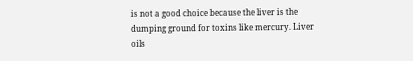is not a good choice because the liver is the dumping ground for toxins like mercury. Liver oils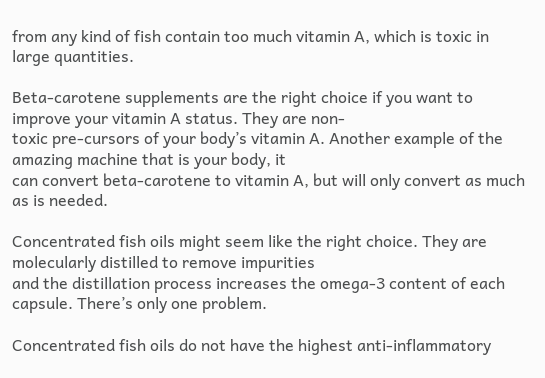from any kind of fish contain too much vitamin A, which is toxic in large quantities.

Beta-carotene supplements are the right choice if you want to improve your vitamin A status. They are non-
toxic pre-cursors of your body’s vitamin A. Another example of the amazing machine that is your body, it
can convert beta-carotene to vitamin A, but will only convert as much as is needed.

Concentrated fish oils might seem like the right choice. They are molecularly distilled to remove impurities
and the distillation process increases the omega-3 content of each capsule. There’s only one problem.

Concentrated fish oils do not have the highest anti-inflammatory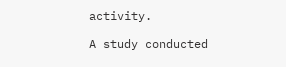activity.

A study conducted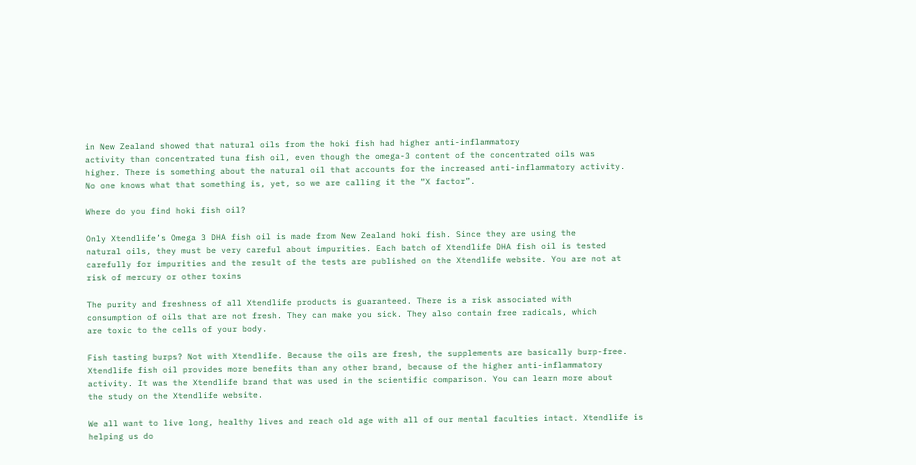in New Zealand showed that natural oils from the hoki fish had higher anti-inflammatory
activity than concentrated tuna fish oil, even though the omega-3 content of the concentrated oils was
higher. There is something about the natural oil that accounts for the increased anti-inflammatory activity.
No one knows what that something is, yet, so we are calling it the “X factor”.

Where do you find hoki fish oil?

Only Xtendlife’s Omega 3 DHA fish oil is made from New Zealand hoki fish. Since they are using the
natural oils, they must be very careful about impurities. Each batch of Xtendlife DHA fish oil is tested
carefully for impurities and the result of the tests are published on the Xtendlife website. You are not at
risk of mercury or other toxins

The purity and freshness of all Xtendlife products is guaranteed. There is a risk associated with
consumption of oils that are not fresh. They can make you sick. They also contain free radicals, which
are toxic to the cells of your body.

Fish tasting burps? Not with Xtendlife. Because the oils are fresh, the supplements are basically burp-free.
Xtendlife fish oil provides more benefits than any other brand, because of the higher anti-inflammatory
activity. It was the Xtendlife brand that was used in the scientific comparison. You can learn more about
the study on the Xtendlife website.

We all want to live long, healthy lives and reach old age with all of our mental faculties intact. Xtendlife is
helping us do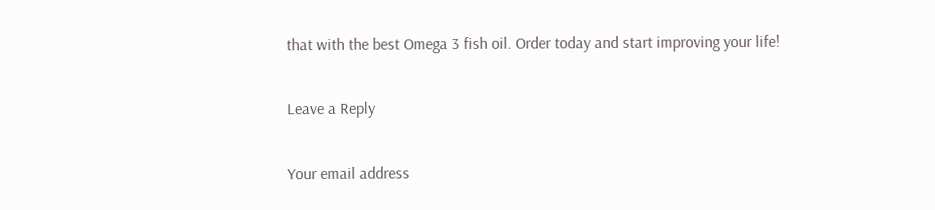that with the best Omega 3 fish oil. Order today and start improving your life!

Leave a Reply

Your email address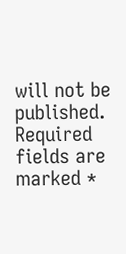will not be published. Required fields are marked *